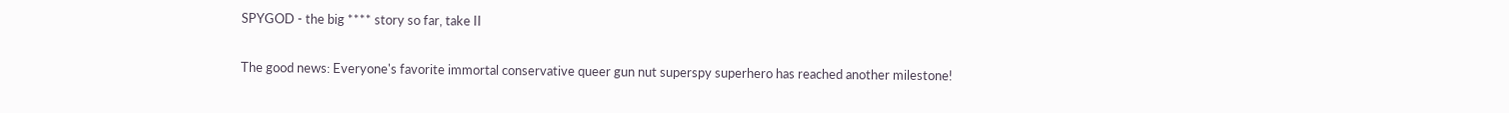SPYGOD - the big **** story so far, take II

The good news: Everyone's favorite immortal conservative queer gun nut superspy superhero has reached another milestone!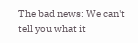The bad news: We can't tell you what it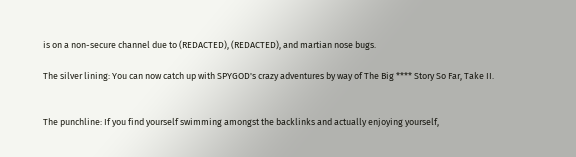is on a non-secure channel due to (REDACTED), (REDACTED), and martian nose bugs.

The silver lining: You can now catch up with SPYGOD's crazy adventures by way of The Big **** Story So Far, Take II.


The punchline: If you find yourself swimming amongst the backlinks and actually enjoying yourself,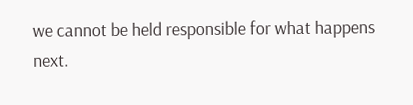we cannot be held responsible for what happens next.